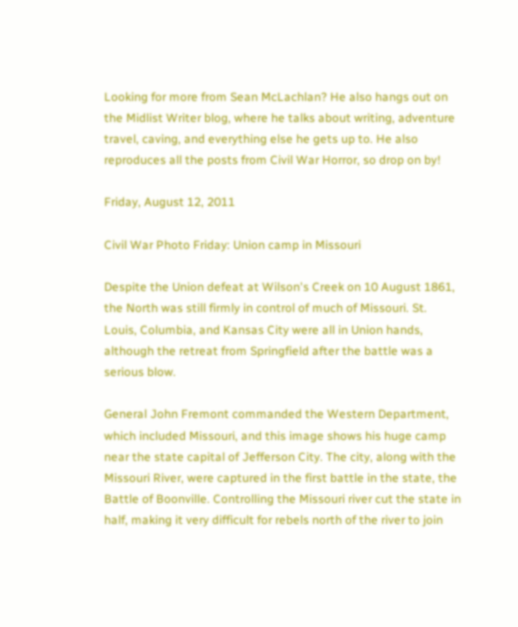Looking for more from Sean McLachlan? He also hangs out on the Midlist Writer blog, where he talks about writing, adventure travel, caving, and everything else he gets up to. He also reproduces all the posts from Civil War Horror, so drop on by!

Friday, August 12, 2011

Civil War Photo Friday: Union camp in Missouri

Despite the Union defeat at Wilson's Creek on 10 August 1861, the North was still firmly in control of much of Missouri. St. Louis, Columbia, and Kansas City were all in Union hands, although the retreat from Springfield after the battle was a serious blow.

General John Fremont commanded the Western Department, which included Missouri, and this image shows his huge camp near the state capital of Jefferson City. The city, along with the Missouri River, were captured in the first battle in the state, the Battle of Boonville. Controlling the Missouri river cut the state in half, making it very difficult for rebels north of the river to join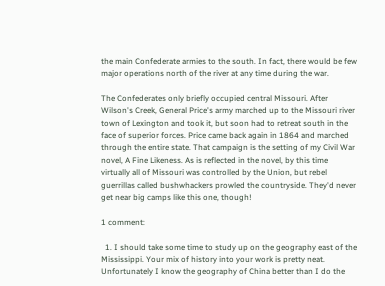the main Confederate armies to the south. In fact, there would be few major operations north of the river at any time during the war.

The Confederates only briefly occupied central Missouri. After Wilson's Creek, General Price's army marched up to the Missouri river town of Lexington and took it, but soon had to retreat south in the face of superior forces. Price came back again in 1864 and marched through the entire state. That campaign is the setting of my Civil War novel, A Fine Likeness. As is reflected in the novel, by this time virtually all of Missouri was controlled by the Union, but rebel guerrillas called bushwhackers prowled the countryside. They'd never get near big camps like this one, though!

1 comment:

  1. I should take some time to study up on the geography east of the Mississippi. Your mix of history into your work is pretty neat. Unfortunately I know the geography of China better than I do the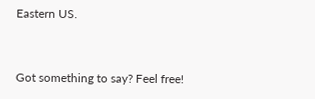Eastern US.


Got something to say? Feel free!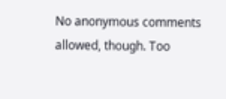No anonymous comments allowed, though. Too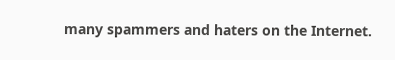many spammers and haters on the Internet.